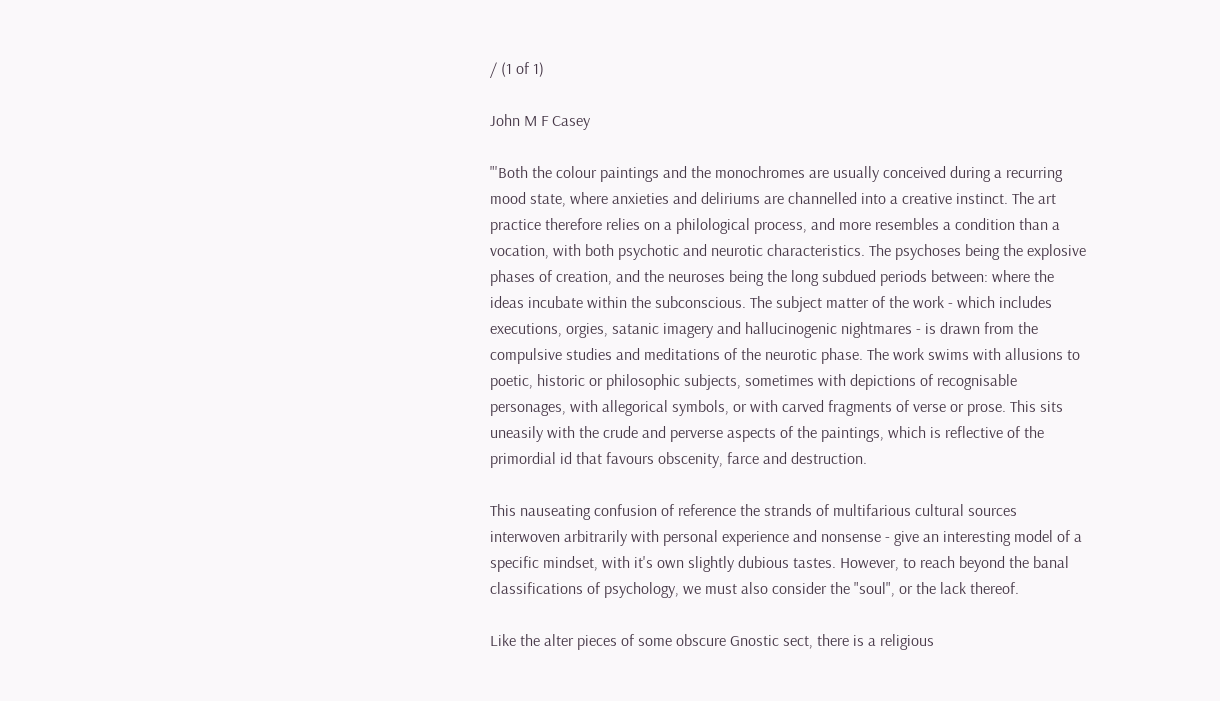/ (1 of 1)

John M F Casey

"'Both the colour paintings and the monochromes are usually conceived during a recurring mood state, where anxieties and deliriums are channelled into a creative instinct. The art practice therefore relies on a philological process, and more resembles a condition than a vocation, with both psychotic and neurotic characteristics. The psychoses being the explosive phases of creation, and the neuroses being the long subdued periods between: where the ideas incubate within the subconscious. The subject matter of the work - which includes executions, orgies, satanic imagery and hallucinogenic nightmares - is drawn from the compulsive studies and meditations of the neurotic phase. The work swims with allusions to poetic, historic or philosophic subjects, sometimes with depictions of recognisable personages, with allegorical symbols, or with carved fragments of verse or prose. This sits uneasily with the crude and perverse aspects of the paintings, which is reflective of the primordial id that favours obscenity, farce and destruction.

This nauseating confusion of reference the strands of multifarious cultural sources interwoven arbitrarily with personal experience and nonsense - give an interesting model of a specific mindset, with it's own slightly dubious tastes. However, to reach beyond the banal classifications of psychology, we must also consider the "soul", or the lack thereof.

Like the alter pieces of some obscure Gnostic sect, there is a religious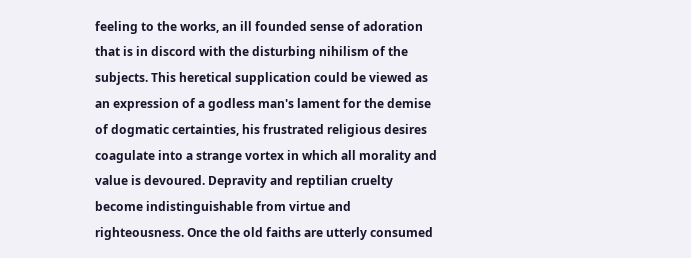feeling to the works, an ill founded sense of adoration that is in discord with the disturbing nihilism of the subjects. This heretical supplication could be viewed as an expression of a godless man's lament for the demise of dogmatic certainties, his frustrated religious desires coagulate into a strange vortex in which all morality and value is devoured. Depravity and reptilian cruelty become indistinguishable from virtue and righteousness. Once the old faiths are utterly consumed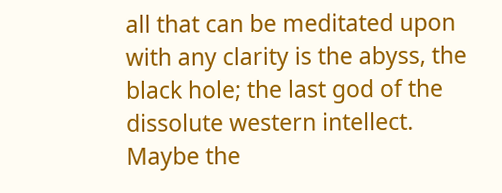all that can be meditated upon with any clarity is the abyss, the black hole; the last god of the dissolute western intellect. Maybe the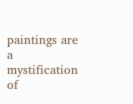paintings are a mystification of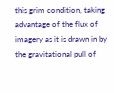this grim condition, taking advantage of the flux of imagery as it is drawn in by the gravitational pull of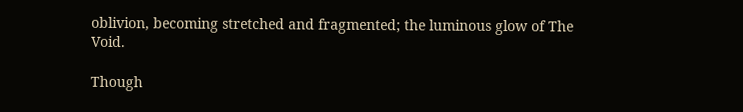oblivion, becoming stretched and fragmented; the luminous glow of The Void.

Though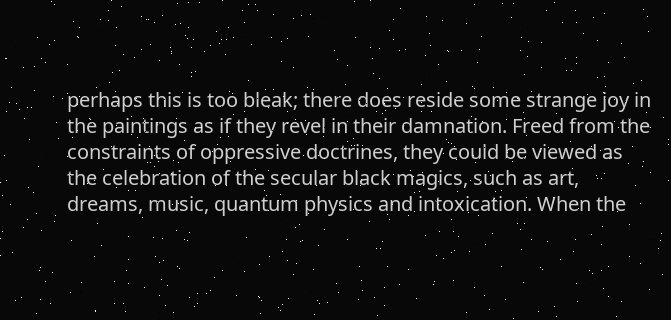perhaps this is too bleak; there does reside some strange joy in the paintings as if they revel in their damnation. Freed from the constraints of oppressive doctrines, they could be viewed as the celebration of the secular black magics, such as art, dreams, music, quantum physics and intoxication. When the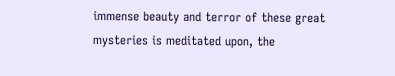immense beauty and terror of these great mysteries is meditated upon, the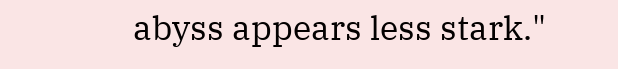abyss appears less stark."